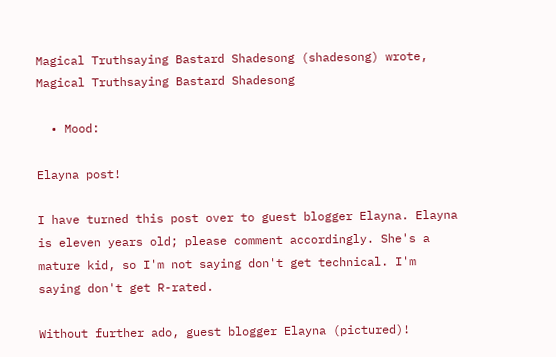Magical Truthsaying Bastard Shadesong (shadesong) wrote,
Magical Truthsaying Bastard Shadesong

  • Mood:

Elayna post!

I have turned this post over to guest blogger Elayna. Elayna is eleven years old; please comment accordingly. She's a mature kid, so I'm not saying don't get technical. I'm saying don't get R-rated.

Without further ado, guest blogger Elayna (pictured)!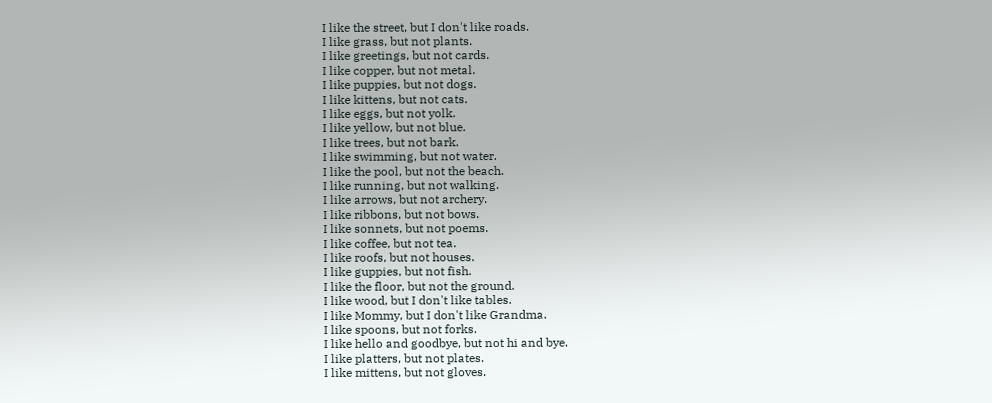I like the street, but I don't like roads.
I like grass, but not plants.
I like greetings, but not cards.
I like copper, but not metal.
I like puppies, but not dogs.
I like kittens, but not cats.
I like eggs, but not yolk.
I like yellow, but not blue.
I like trees, but not bark.
I like swimming, but not water.
I like the pool, but not the beach.
I like running, but not walking.
I like arrows, but not archery.
I like ribbons, but not bows.
I like sonnets, but not poems.
I like coffee, but not tea.
I like roofs, but not houses.
I like guppies, but not fish.
I like the floor, but not the ground.
I like wood, but I don't like tables.
I like Mommy, but I don't like Grandma.
I like spoons, but not forks.
I like hello and goodbye, but not hi and bye.
I like platters, but not plates.
I like mittens, but not gloves.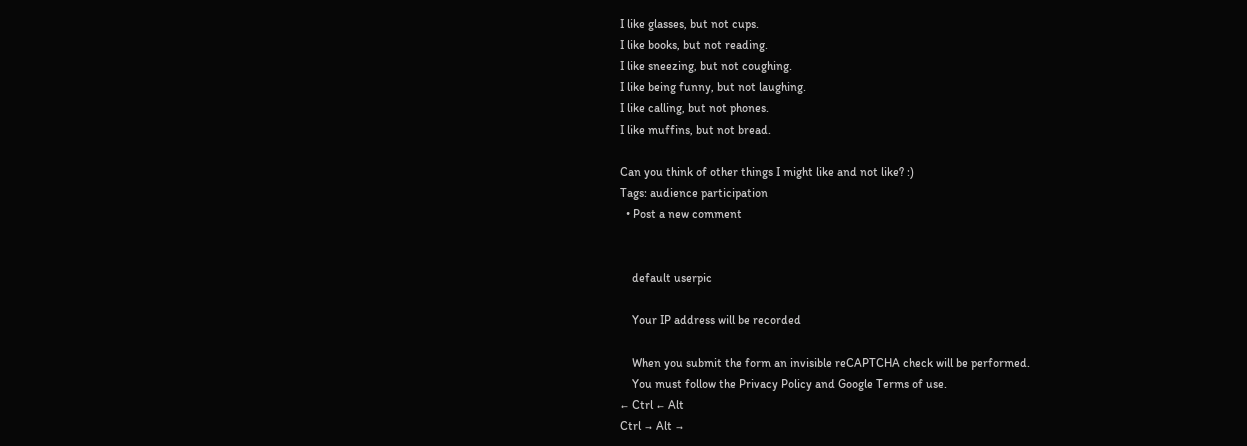I like glasses, but not cups.
I like books, but not reading.
I like sneezing, but not coughing.
I like being funny, but not laughing.
I like calling, but not phones.
I like muffins, but not bread.

Can you think of other things I might like and not like? :)
Tags: audience participation
  • Post a new comment


    default userpic

    Your IP address will be recorded

    When you submit the form an invisible reCAPTCHA check will be performed.
    You must follow the Privacy Policy and Google Terms of use.
← Ctrl ← Alt
Ctrl → Alt →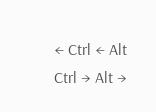← Ctrl ← Alt
Ctrl → Alt →